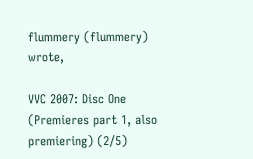flummery (flummery) wrote,

VVC 2007: Disc One (Premieres part 1, also premiering) (2/5)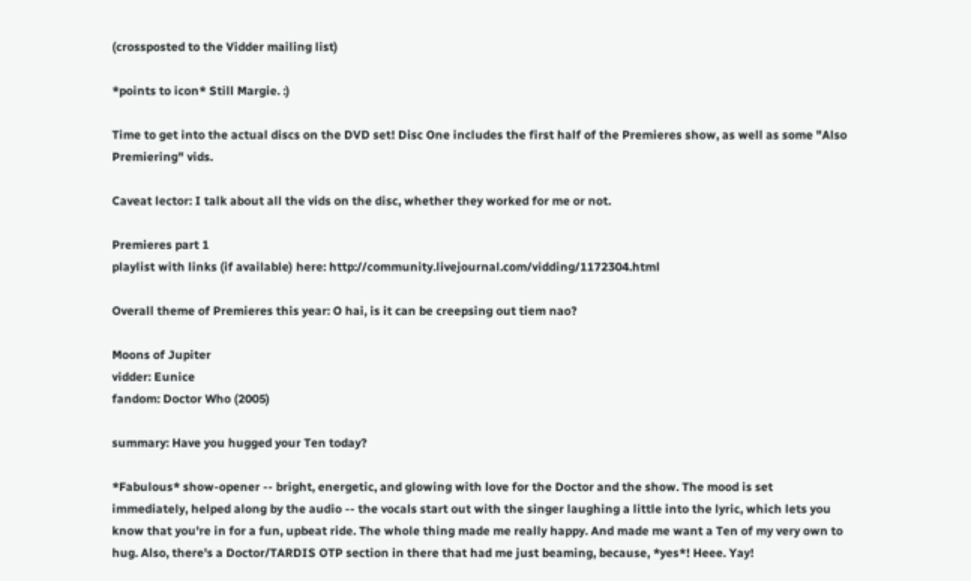(crossposted to the Vidder mailing list)

*points to icon* Still Margie. :)

Time to get into the actual discs on the DVD set! Disc One includes the first half of the Premieres show, as well as some "Also Premiering" vids.

Caveat lector: I talk about all the vids on the disc, whether they worked for me or not.

Premieres part 1
playlist with links (if available) here: http://community.livejournal.com/vidding/1172304.html

Overall theme of Premieres this year: O hai, is it can be creepsing out tiem nao?

Moons of Jupiter
vidder: Eunice
fandom: Doctor Who (2005)

summary: Have you hugged your Ten today?

*Fabulous* show-opener -- bright, energetic, and glowing with love for the Doctor and the show. The mood is set immediately, helped along by the audio -- the vocals start out with the singer laughing a little into the lyric, which lets you know that you're in for a fun, upbeat ride. The whole thing made me really happy. And made me want a Ten of my very own to hug. Also, there's a Doctor/TARDIS OTP section in there that had me just beaming, because, *yes*! Heee. Yay!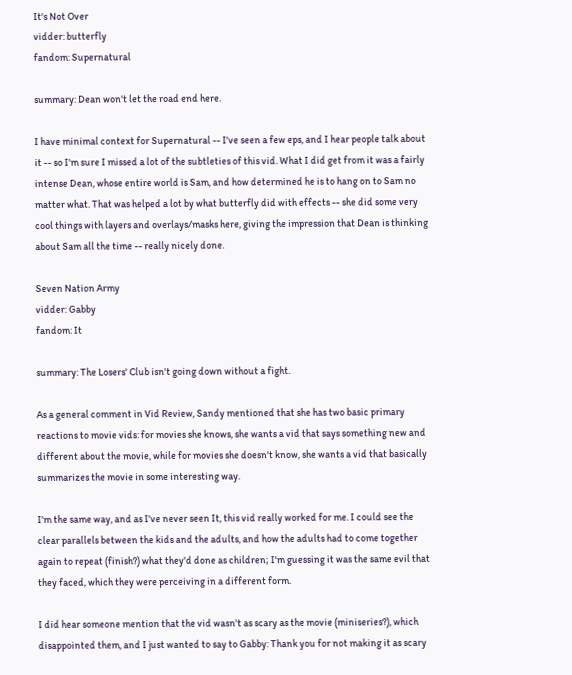It's Not Over
vidder: butterfly
fandom: Supernatural

summary: Dean won't let the road end here.

I have minimal context for Supernatural -- I've seen a few eps, and I hear people talk about it -- so I'm sure I missed a lot of the subtleties of this vid. What I did get from it was a fairly intense Dean, whose entire world is Sam, and how determined he is to hang on to Sam no matter what. That was helped a lot by what butterfly did with effects -- she did some very cool things with layers and overlays/masks here, giving the impression that Dean is thinking about Sam all the time -- really nicely done.

Seven Nation Army
vidder: Gabby
fandom: It

summary: The Losers' Club isn't going down without a fight.

As a general comment in Vid Review, Sandy mentioned that she has two basic primary reactions to movie vids: for movies she knows, she wants a vid that says something new and different about the movie, while for movies she doesn't know, she wants a vid that basically summarizes the movie in some interesting way.

I'm the same way, and as I've never seen It, this vid really worked for me. I could see the clear parallels between the kids and the adults, and how the adults had to come together again to repeat (finish?) what they'd done as children; I'm guessing it was the same evil that they faced, which they were perceiving in a different form.

I did hear someone mention that the vid wasn't as scary as the movie (miniseries?), which disappointed them, and I just wanted to say to Gabby: Thank you for not making it as scary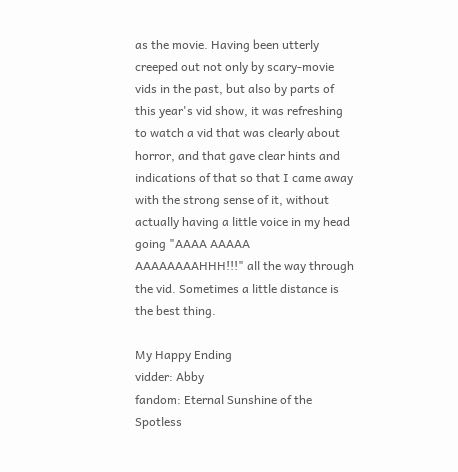as the movie. Having been utterly creeped out not only by scary-movie vids in the past, but also by parts of this year's vid show, it was refreshing to watch a vid that was clearly about horror, and that gave clear hints and indications of that so that I came away with the strong sense of it, without actually having a little voice in my head going "AAAA AAAAA AAAAAAAAHHH!!!" all the way through the vid. Sometimes a little distance is the best thing.

My Happy Ending
vidder: Abby
fandom: Eternal Sunshine of the Spotless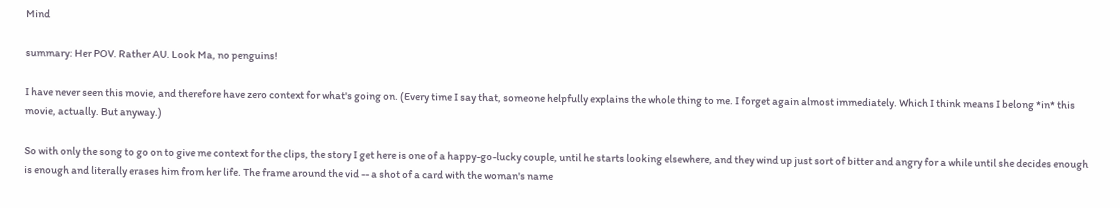Mind

summary: Her POV. Rather AU. Look Ma, no penguins!

I have never seen this movie, and therefore have zero context for what's going on. (Every time I say that, someone helpfully explains the whole thing to me. I forget again almost immediately. Which I think means I belong *in* this movie, actually. But anyway.)

So with only the song to go on to give me context for the clips, the story I get here is one of a happy-go-lucky couple, until he starts looking elsewhere, and they wind up just sort of bitter and angry for a while until she decides enough is enough and literally erases him from her life. The frame around the vid -- a shot of a card with the woman's name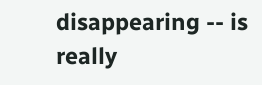disappearing -- is really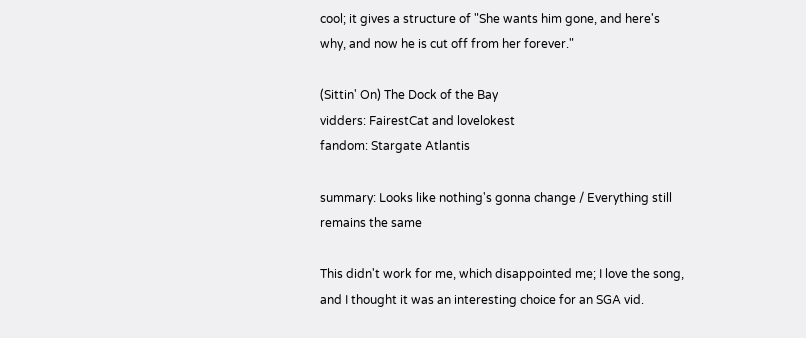cool; it gives a structure of "She wants him gone, and here's why, and now he is cut off from her forever."

(Sittin' On) The Dock of the Bay
vidders: FairestCat and lovelokest
fandom: Stargate Atlantis

summary: Looks like nothing's gonna change / Everything still remains the same

This didn't work for me, which disappointed me; I love the song, and I thought it was an interesting choice for an SGA vid.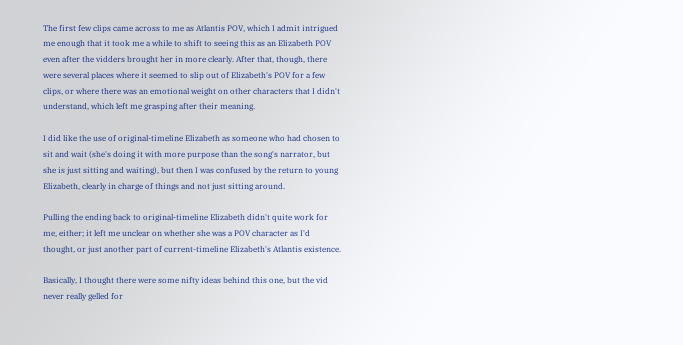The first few clips came across to me as Atlantis POV, which I admit intrigued me enough that it took me a while to shift to seeing this as an Elizabeth POV even after the vidders brought her in more clearly. After that, though, there were several places where it seemed to slip out of Elizabeth's POV for a few clips, or where there was an emotional weight on other characters that I didn't understand, which left me grasping after their meaning.

I did like the use of original-timeline Elizabeth as someone who had chosen to sit and wait (she's doing it with more purpose than the song's narrator, but she is just sitting and waiting), but then I was confused by the return to young Elizabeth, clearly in charge of things and not just sitting around.

Pulling the ending back to original-timeline Elizabeth didn't quite work for me, either; it left me unclear on whether she was a POV character as I'd thought, or just another part of current-timeline Elizabeth's Atlantis existence.

Basically, I thought there were some nifty ideas behind this one, but the vid never really gelled for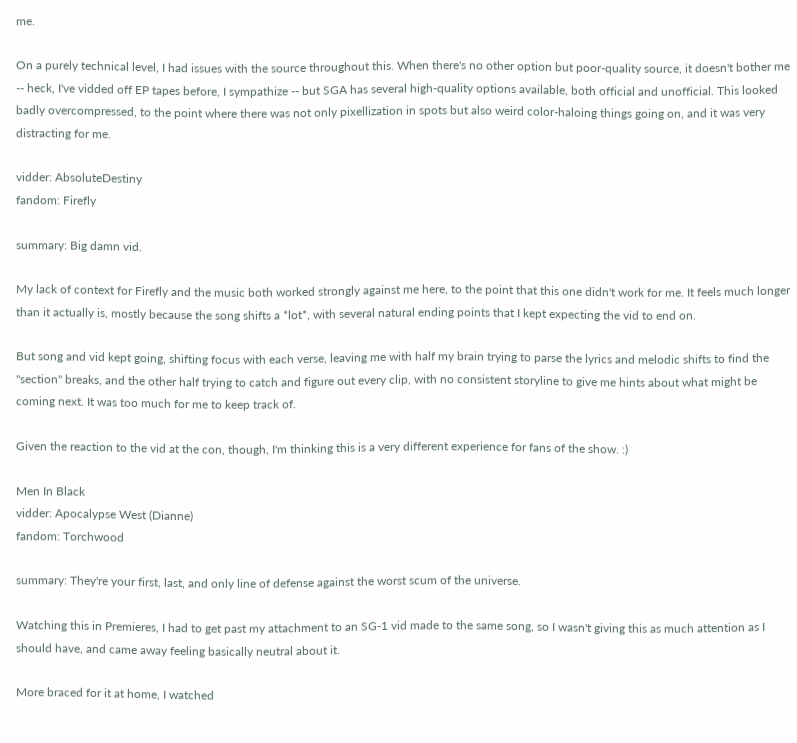me.

On a purely technical level, I had issues with the source throughout this. When there's no other option but poor-quality source, it doesn't bother me -- heck, I've vidded off EP tapes before, I sympathize -- but SGA has several high-quality options available, both official and unofficial. This looked badly overcompressed, to the point where there was not only pixellization in spots but also weird color-haloing things going on, and it was very distracting for me.

vidder: AbsoluteDestiny
fandom: Firefly

summary: Big damn vid.

My lack of context for Firefly and the music both worked strongly against me here, to the point that this one didn't work for me. It feels much longer than it actually is, mostly because the song shifts a *lot*, with several natural ending points that I kept expecting the vid to end on.

But song and vid kept going, shifting focus with each verse, leaving me with half my brain trying to parse the lyrics and melodic shifts to find the "section" breaks, and the other half trying to catch and figure out every clip, with no consistent storyline to give me hints about what might be coming next. It was too much for me to keep track of.

Given the reaction to the vid at the con, though, I'm thinking this is a very different experience for fans of the show. :)

Men In Black
vidder: Apocalypse West (Dianne)
fandom: Torchwood

summary: They're your first, last, and only line of defense against the worst scum of the universe.

Watching this in Premieres, I had to get past my attachment to an SG-1 vid made to the same song, so I wasn't giving this as much attention as I should have, and came away feeling basically neutral about it.

More braced for it at home, I watched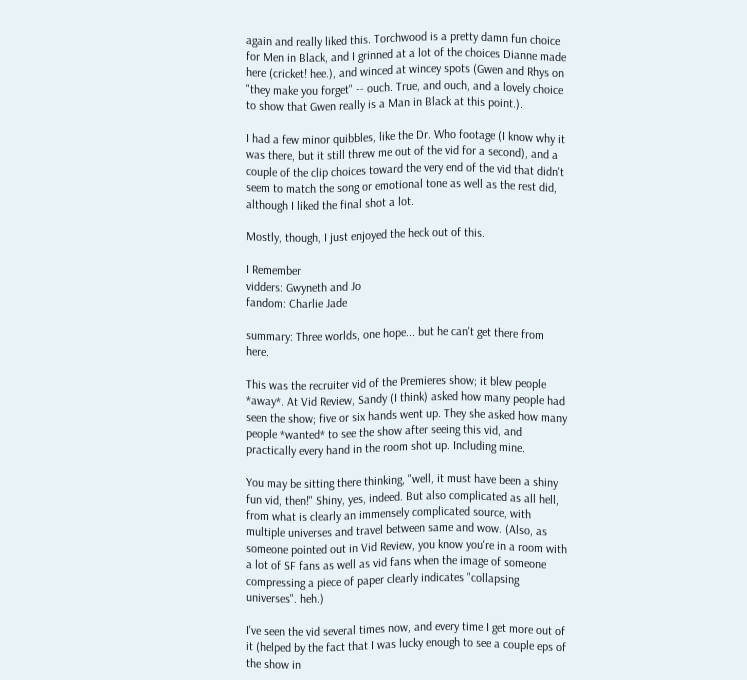again and really liked this. Torchwood is a pretty damn fun choice for Men in Black, and I grinned at a lot of the choices Dianne made here (cricket! hee.), and winced at wincey spots (Gwen and Rhys on "they make you forget" -- ouch. True, and ouch, and a lovely choice to show that Gwen really is a Man in Black at this point.).

I had a few minor quibbles, like the Dr. Who footage (I know why it was there, but it still threw me out of the vid for a second), and a couple of the clip choices toward the very end of the vid that didn't seem to match the song or emotional tone as well as the rest did, although I liked the final shot a lot.

Mostly, though, I just enjoyed the heck out of this.

I Remember
vidders: Gwyneth and Jo
fandom: Charlie Jade

summary: Three worlds, one hope... but he can't get there from here.

This was the recruiter vid of the Premieres show; it blew people *away*. At Vid Review, Sandy (I think) asked how many people had seen the show; five or six hands went up. They she asked how many people *wanted* to see the show after seeing this vid, and practically every hand in the room shot up. Including mine.

You may be sitting there thinking, "well, it must have been a shiny fun vid, then!" Shiny, yes, indeed. But also complicated as all hell, from what is clearly an immensely complicated source, with multiple universes and travel between same and wow. (Also, as someone pointed out in Vid Review, you know you're in a room with a lot of SF fans as well as vid fans when the image of someone compressing a piece of paper clearly indicates "collapsing universes". heh.)

I've seen the vid several times now, and every time I get more out of it (helped by the fact that I was lucky enough to see a couple eps of the show in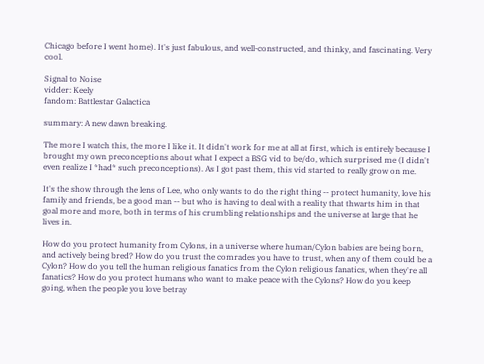Chicago before I went home). It's just fabulous, and well-constructed, and thinky, and fascinating. Very cool.

Signal to Noise
vidder: Keely
fandom: Battlestar Galactica

summary: A new dawn breaking.

The more I watch this, the more I like it. It didn't work for me at all at first, which is entirely because I brought my own preconceptions about what I expect a BSG vid to be/do, which surprised me (I didn't even realize I *had* such preconceptions). As I got past them, this vid started to really grow on me.

It's the show through the lens of Lee, who only wants to do the right thing -- protect humanity, love his family and friends, be a good man -- but who is having to deal with a reality that thwarts him in that goal more and more, both in terms of his crumbling relationships and the universe at large that he lives in.

How do you protect humanity from Cylons, in a universe where human/Cylon babies are being born, and actively being bred? How do you trust the comrades you have to trust, when any of them could be a Cylon? How do you tell the human religious fanatics from the Cylon religious fanatics, when they're all fanatics? How do you protect humans who want to make peace with the Cylons? How do you keep going, when the people you love betray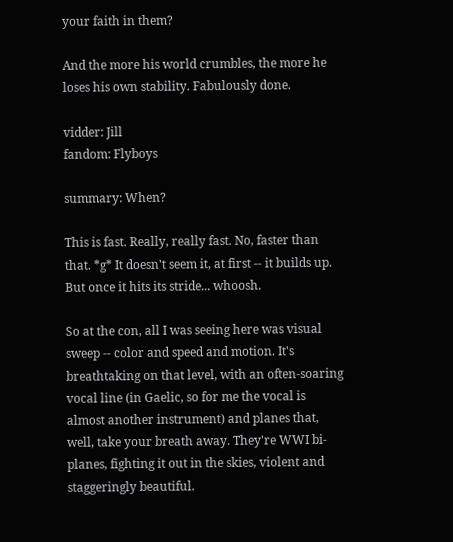your faith in them?

And the more his world crumbles, the more he loses his own stability. Fabulously done.

vidder: Jill
fandom: Flyboys

summary: When?

This is fast. Really, really fast. No, faster than that. *g* It doesn't seem it, at first -- it builds up. But once it hits its stride... whoosh.

So at the con, all I was seeing here was visual sweep -- color and speed and motion. It's breathtaking on that level, with an often-soaring vocal line (in Gaelic, so for me the vocal is almost another instrument) and planes that, well, take your breath away. They're WWI bi-planes, fighting it out in the skies, violent and staggeringly beautiful.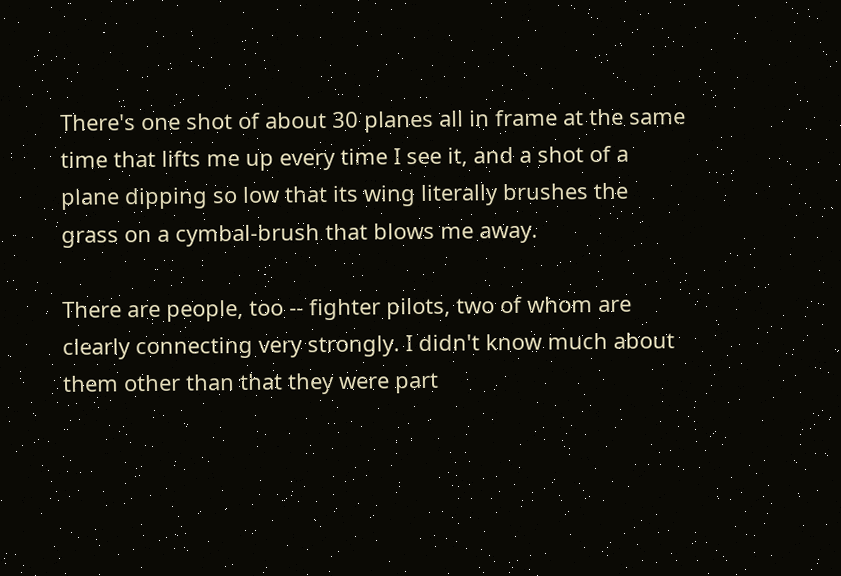There's one shot of about 30 planes all in frame at the same time that lifts me up every time I see it, and a shot of a plane dipping so low that its wing literally brushes the grass on a cymbal-brush that blows me away.

There are people, too -- fighter pilots, two of whom are clearly connecting very strongly. I didn't know much about them other than that they were part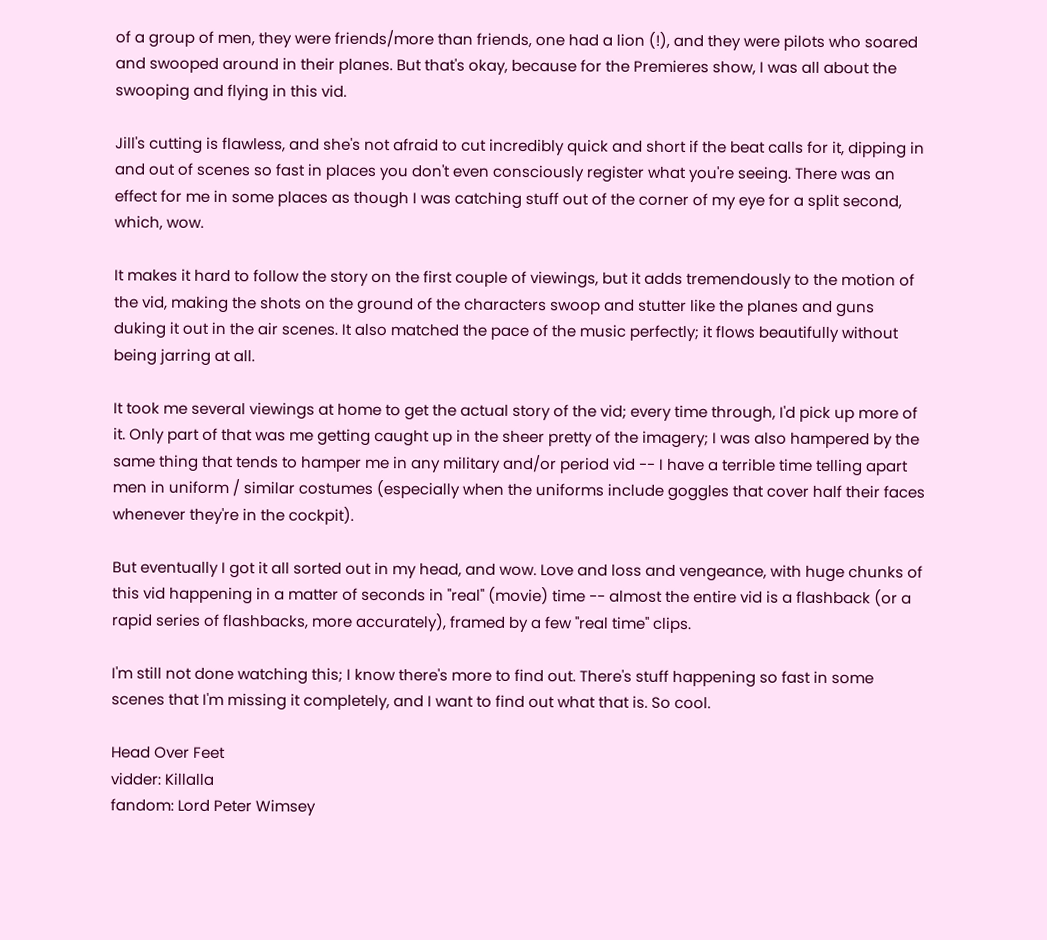of a group of men, they were friends/more than friends, one had a lion (!), and they were pilots who soared and swooped around in their planes. But that's okay, because for the Premieres show, I was all about the swooping and flying in this vid.

Jill's cutting is flawless, and she's not afraid to cut incredibly quick and short if the beat calls for it, dipping in and out of scenes so fast in places you don't even consciously register what you're seeing. There was an effect for me in some places as though I was catching stuff out of the corner of my eye for a split second, which, wow.

It makes it hard to follow the story on the first couple of viewings, but it adds tremendously to the motion of the vid, making the shots on the ground of the characters swoop and stutter like the planes and guns duking it out in the air scenes. It also matched the pace of the music perfectly; it flows beautifully without being jarring at all.

It took me several viewings at home to get the actual story of the vid; every time through, I'd pick up more of it. Only part of that was me getting caught up in the sheer pretty of the imagery; I was also hampered by the same thing that tends to hamper me in any military and/or period vid -- I have a terrible time telling apart men in uniform / similar costumes (especially when the uniforms include goggles that cover half their faces whenever they're in the cockpit).

But eventually I got it all sorted out in my head, and wow. Love and loss and vengeance, with huge chunks of this vid happening in a matter of seconds in "real" (movie) time -- almost the entire vid is a flashback (or a rapid series of flashbacks, more accurately), framed by a few "real time" clips.

I'm still not done watching this; I know there's more to find out. There's stuff happening so fast in some scenes that I'm missing it completely, and I want to find out what that is. So cool.

Head Over Feet
vidder: Killalla
fandom: Lord Peter Wimsey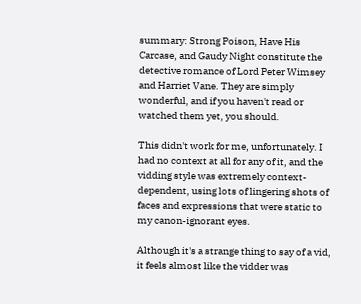summary: Strong Poison, Have His Carcase, and Gaudy Night constitute the detective romance of Lord Peter Wimsey and Harriet Vane. They are simply wonderful, and if you haven't read or watched them yet, you should.

This didn't work for me, unfortunately. I had no context at all for any of it, and the vidding style was extremely context-dependent, using lots of lingering shots of faces and expressions that were static to my canon-ignorant eyes.

Although it's a strange thing to say of a vid, it feels almost like the vidder was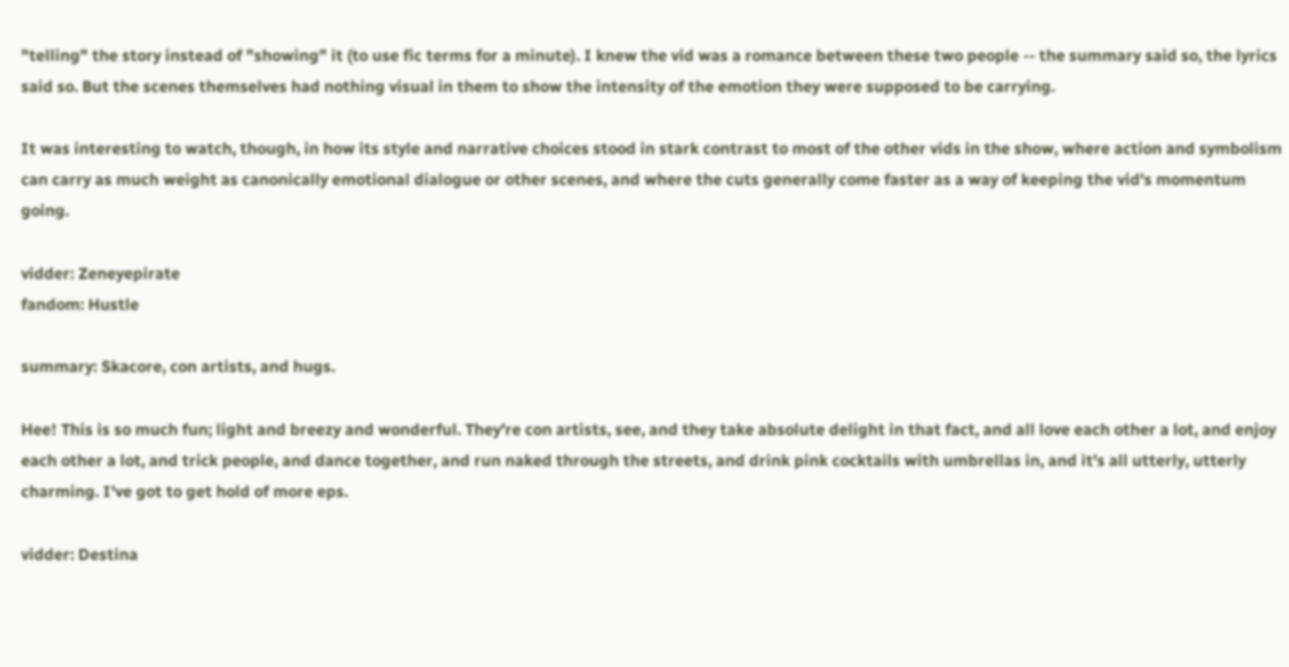"telling" the story instead of "showing" it (to use fic terms for a minute). I knew the vid was a romance between these two people -- the summary said so, the lyrics said so. But the scenes themselves had nothing visual in them to show the intensity of the emotion they were supposed to be carrying.

It was interesting to watch, though, in how its style and narrative choices stood in stark contrast to most of the other vids in the show, where action and symbolism can carry as much weight as canonically emotional dialogue or other scenes, and where the cuts generally come faster as a way of keeping the vid's momentum going.

vidder: Zeneyepirate
fandom: Hustle

summary: Skacore, con artists, and hugs.

Hee! This is so much fun; light and breezy and wonderful. They're con artists, see, and they take absolute delight in that fact, and all love each other a lot, and enjoy each other a lot, and trick people, and dance together, and run naked through the streets, and drink pink cocktails with umbrellas in, and it's all utterly, utterly charming. I've got to get hold of more eps.

vidder: Destina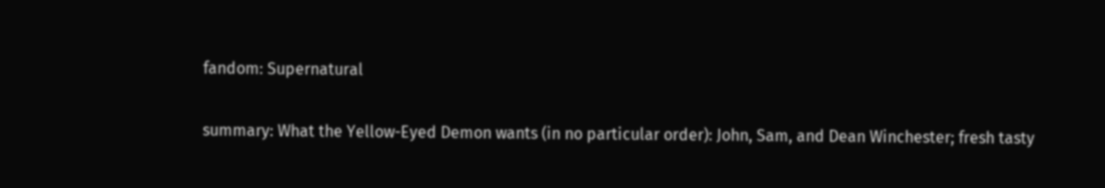fandom: Supernatural

summary: What the Yellow-Eyed Demon wants (in no particular order): John, Sam, and Dean Winchester; fresh tasty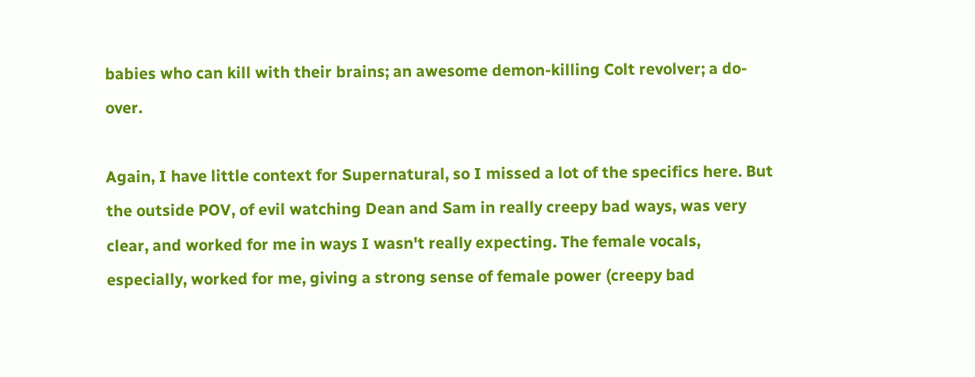babies who can kill with their brains; an awesome demon-killing Colt revolver; a do-over.

Again, I have little context for Supernatural, so I missed a lot of the specifics here. But the outside POV, of evil watching Dean and Sam in really creepy bad ways, was very clear, and worked for me in ways I wasn't really expecting. The female vocals, especially, worked for me, giving a strong sense of female power (creepy bad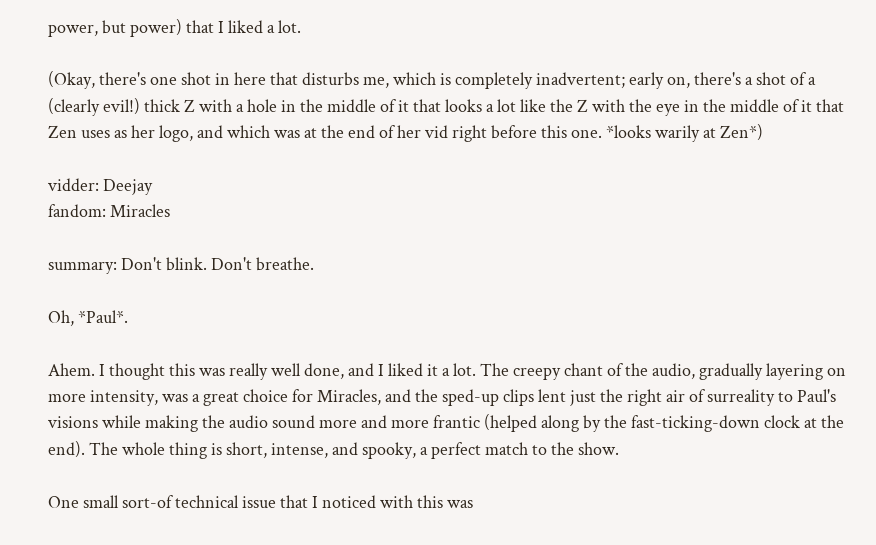power, but power) that I liked a lot.

(Okay, there's one shot in here that disturbs me, which is completely inadvertent; early on, there's a shot of a (clearly evil!) thick Z with a hole in the middle of it that looks a lot like the Z with the eye in the middle of it that Zen uses as her logo, and which was at the end of her vid right before this one. *looks warily at Zen*)

vidder: Deejay
fandom: Miracles

summary: Don't blink. Don't breathe.

Oh, *Paul*.

Ahem. I thought this was really well done, and I liked it a lot. The creepy chant of the audio, gradually layering on more intensity, was a great choice for Miracles, and the sped-up clips lent just the right air of surreality to Paul's visions while making the audio sound more and more frantic (helped along by the fast-ticking-down clock at the end). The whole thing is short, intense, and spooky, a perfect match to the show.

One small sort-of technical issue that I noticed with this was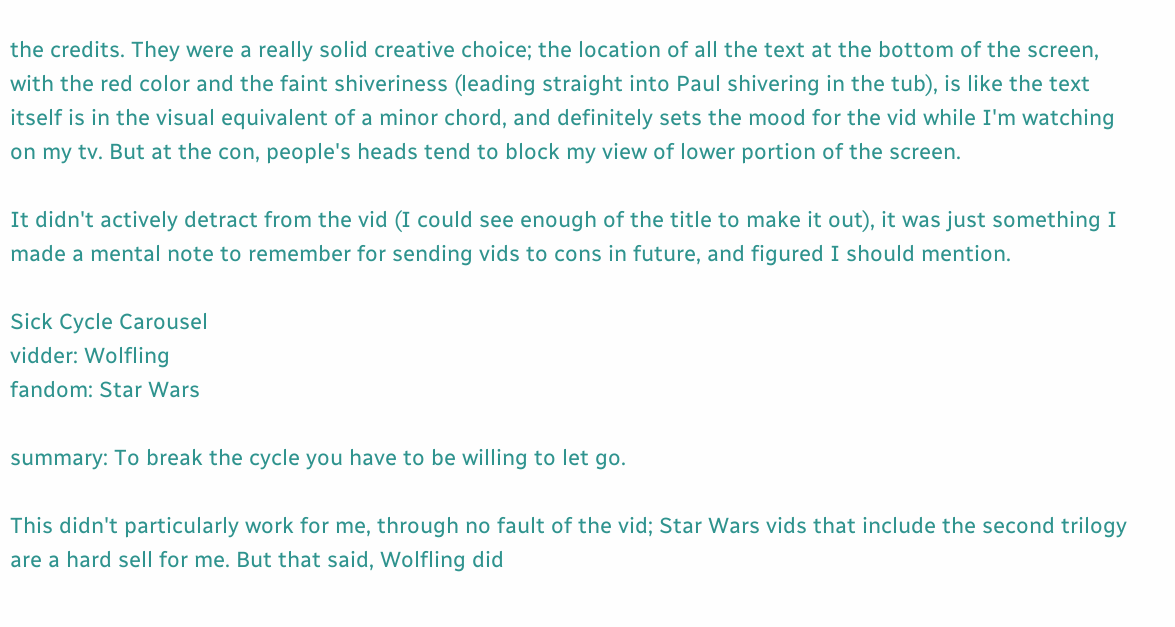the credits. They were a really solid creative choice; the location of all the text at the bottom of the screen, with the red color and the faint shiveriness (leading straight into Paul shivering in the tub), is like the text itself is in the visual equivalent of a minor chord, and definitely sets the mood for the vid while I'm watching on my tv. But at the con, people's heads tend to block my view of lower portion of the screen.

It didn't actively detract from the vid (I could see enough of the title to make it out), it was just something I made a mental note to remember for sending vids to cons in future, and figured I should mention.

Sick Cycle Carousel
vidder: Wolfling
fandom: Star Wars

summary: To break the cycle you have to be willing to let go.

This didn't particularly work for me, through no fault of the vid; Star Wars vids that include the second trilogy are a hard sell for me. But that said, Wolfling did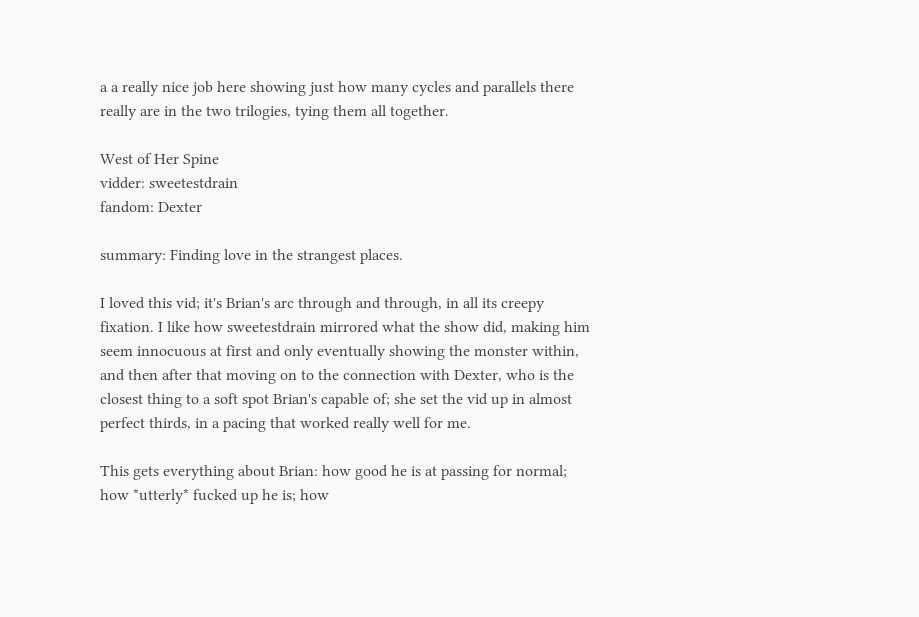a a really nice job here showing just how many cycles and parallels there really are in the two trilogies, tying them all together.

West of Her Spine
vidder: sweetestdrain
fandom: Dexter

summary: Finding love in the strangest places.

I loved this vid; it's Brian's arc through and through, in all its creepy fixation. I like how sweetestdrain mirrored what the show did, making him seem innocuous at first and only eventually showing the monster within, and then after that moving on to the connection with Dexter, who is the closest thing to a soft spot Brian's capable of; she set the vid up in almost perfect thirds, in a pacing that worked really well for me.

This gets everything about Brian: how good he is at passing for normal; how *utterly* fucked up he is; how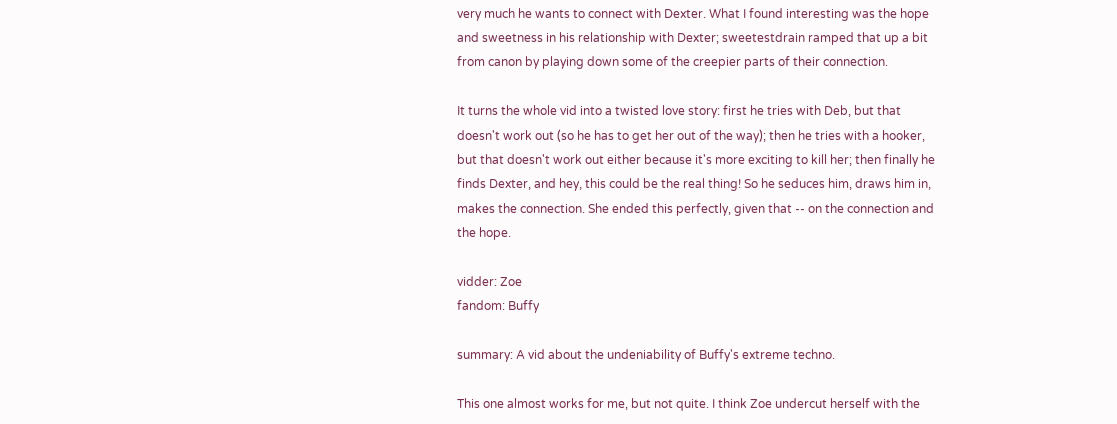very much he wants to connect with Dexter. What I found interesting was the hope and sweetness in his relationship with Dexter; sweetestdrain ramped that up a bit from canon by playing down some of the creepier parts of their connection.

It turns the whole vid into a twisted love story: first he tries with Deb, but that doesn't work out (so he has to get her out of the way); then he tries with a hooker, but that doesn't work out either because it's more exciting to kill her; then finally he finds Dexter, and hey, this could be the real thing! So he seduces him, draws him in, makes the connection. She ended this perfectly, given that -- on the connection and the hope.

vidder: Zoe
fandom: Buffy

summary: A vid about the undeniability of Buffy's extreme techno.

This one almost works for me, but not quite. I think Zoe undercut herself with the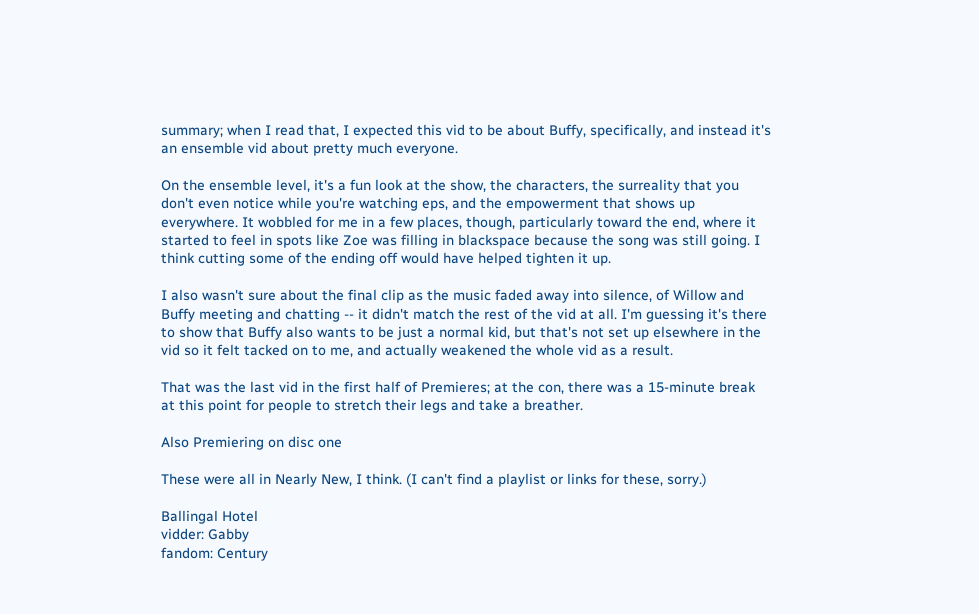summary; when I read that, I expected this vid to be about Buffy, specifically, and instead it's an ensemble vid about pretty much everyone.

On the ensemble level, it's a fun look at the show, the characters, the surreality that you don't even notice while you're watching eps, and the empowerment that shows up everywhere. It wobbled for me in a few places, though, particularly toward the end, where it started to feel in spots like Zoe was filling in blackspace because the song was still going. I think cutting some of the ending off would have helped tighten it up.

I also wasn't sure about the final clip as the music faded away into silence, of Willow and Buffy meeting and chatting -- it didn't match the rest of the vid at all. I'm guessing it's there to show that Buffy also wants to be just a normal kid, but that's not set up elsewhere in the vid so it felt tacked on to me, and actually weakened the whole vid as a result.

That was the last vid in the first half of Premieres; at the con, there was a 15-minute break at this point for people to stretch their legs and take a breather.

Also Premiering on disc one

These were all in Nearly New, I think. (I can't find a playlist or links for these, sorry.)

Ballingal Hotel
vidder: Gabby
fandom: Century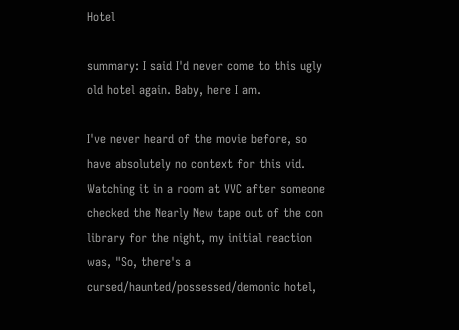Hotel

summary: I said I'd never come to this ugly old hotel again. Baby, here I am.

I've never heard of the movie before, so have absolutely no context for this vid. Watching it in a room at VVC after someone checked the Nearly New tape out of the con library for the night, my initial reaction was, "So, there's a cursed/haunted/possessed/demonic hotel,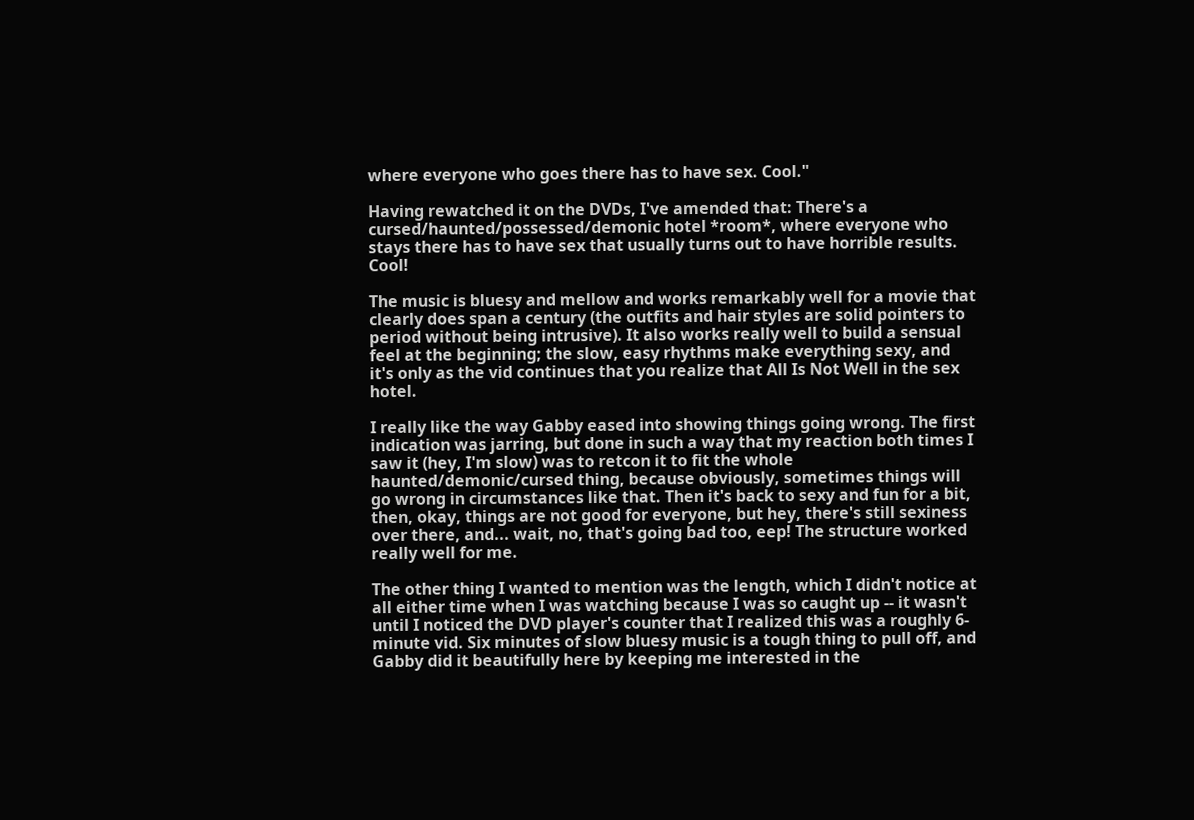where everyone who goes there has to have sex. Cool."

Having rewatched it on the DVDs, I've amended that: There's a cursed/haunted/possessed/demonic hotel *room*, where everyone who stays there has to have sex that usually turns out to have horrible results. Cool!

The music is bluesy and mellow and works remarkably well for a movie that clearly does span a century (the outfits and hair styles are solid pointers to period without being intrusive). It also works really well to build a sensual feel at the beginning; the slow, easy rhythms make everything sexy, and it's only as the vid continues that you realize that All Is Not Well in the sex hotel.

I really like the way Gabby eased into showing things going wrong. The first indication was jarring, but done in such a way that my reaction both times I saw it (hey, I'm slow) was to retcon it to fit the whole haunted/demonic/cursed thing, because obviously, sometimes things will go wrong in circumstances like that. Then it's back to sexy and fun for a bit, then, okay, things are not good for everyone, but hey, there's still sexiness over there, and... wait, no, that's going bad too, eep! The structure worked really well for me.

The other thing I wanted to mention was the length, which I didn't notice at all either time when I was watching because I was so caught up -- it wasn't until I noticed the DVD player's counter that I realized this was a roughly 6-minute vid. Six minutes of slow bluesy music is a tough thing to pull off, and Gabby did it beautifully here by keeping me interested in the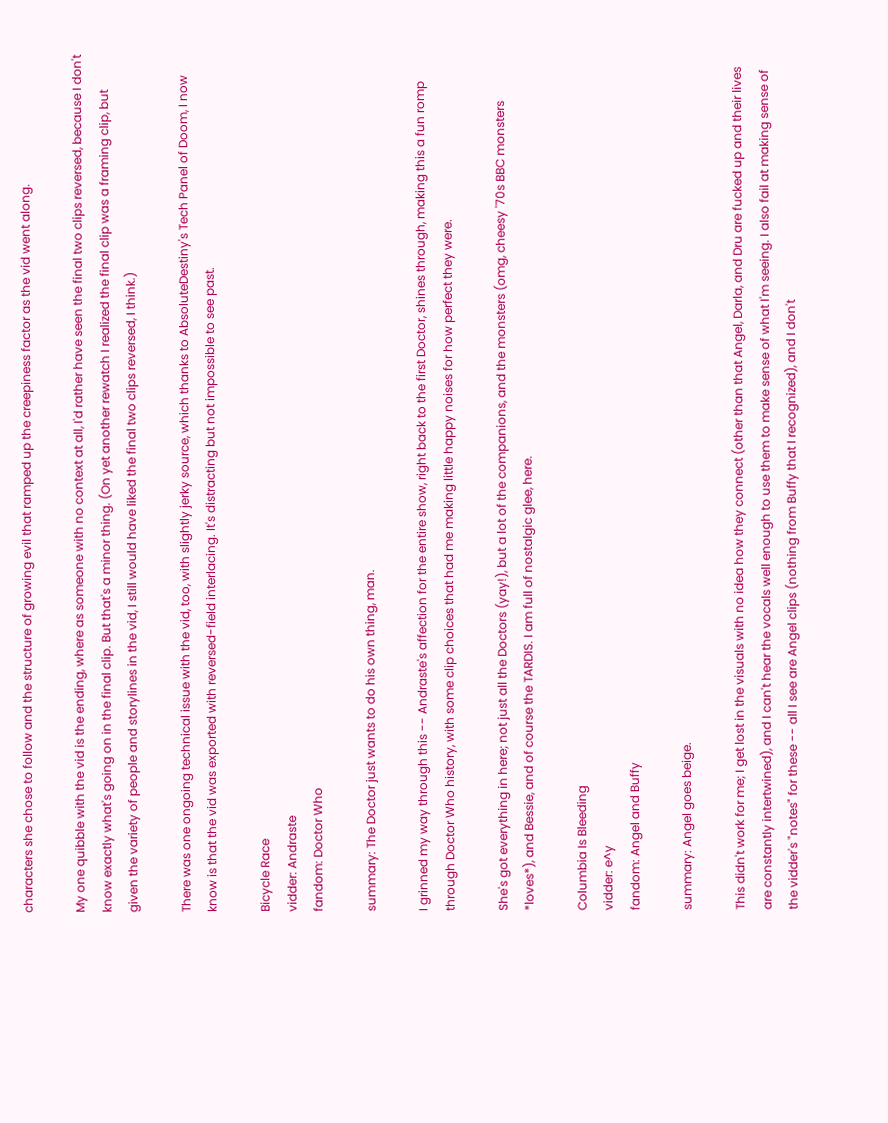characters she chose to follow and the structure of growing evil that ramped up the creepiness factor as the vid went along.

My one quibble with the vid is the ending, where as someone with no context at all, I'd rather have seen the final two clips reversed, because I don't know exactly what's going on in the final clip. But that's a minor thing. (On yet another rewatch I realized the final clip was a framing clip, but given the variety of people and storylines in the vid, I still would have liked the final two clips reversed, I think.)

There was one ongoing technical issue with the vid, too, with slightly jerky source, which thanks to AbsoluteDestiny's Tech Panel of Doom, I now know is that the vid was exported with reversed-field interlacing. It's distracting but not impossible to see past.

Bicycle Race
vidder: Andraste
fandom: Doctor Who

summary: The Doctor just wants to do his own thing, man.

I grinned my way through this -- Andraste's affection for the entire show, right back to the first Doctor, shines through, making this a fun romp through Doctor Who history, with some clip choices that had me making little happy noises for how perfect they were.

She's got everything in here; not just all the Doctors (yay!), but a lot of the companions, and the monsters (omg, cheesy '70s BBC monsters *loves*), and Bessie, and of course the TARDIS. I am full of nostalgic glee, here.

Columbia Is Bleeding
vidder: e^y
fandom: Angel and Buffy

summary: Angel goes beige.

This didn't work for me; I get lost in the visuals with no idea how they connect (other than that Angel, Darla, and Dru are fucked up and their lives are constantly intertwined), and I can't hear the vocals well enough to use them to make sense of what I'm seeing. I also fail at making sense of the vidder's "notes" for these -- all I see are Angel clips (nothing from Buffy that I recognized), and I don't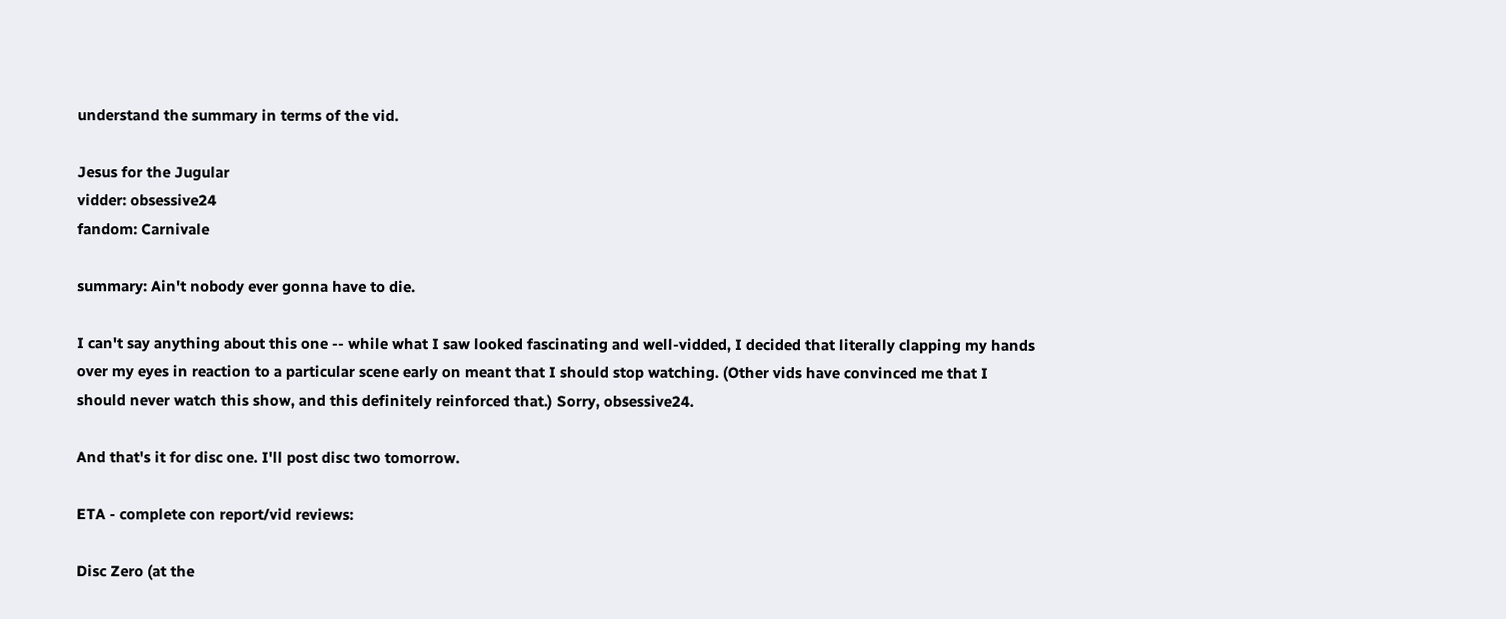understand the summary in terms of the vid.

Jesus for the Jugular
vidder: obsessive24
fandom: Carnivale

summary: Ain't nobody ever gonna have to die.

I can't say anything about this one -- while what I saw looked fascinating and well-vidded, I decided that literally clapping my hands over my eyes in reaction to a particular scene early on meant that I should stop watching. (Other vids have convinced me that I should never watch this show, and this definitely reinforced that.) Sorry, obsessive24.

And that's it for disc one. I'll post disc two tomorrow.

ETA - complete con report/vid reviews:

Disc Zero (at the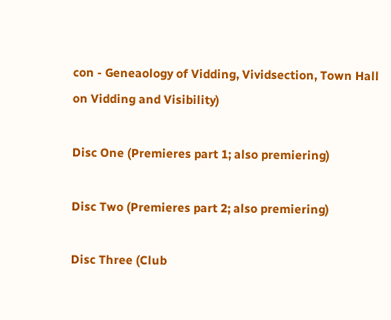con - Geneaology of Vidding, Vividsection, Town Hall on Vidding and Visibility)

Disc One (Premieres part 1; also premiering)

Disc Two (Premieres part 2; also premiering)

Disc Three (Club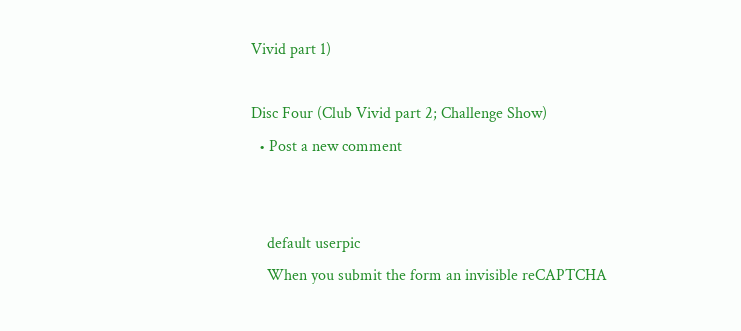Vivid part 1)

Disc Four (Club Vivid part 2; Challenge Show)
  • Post a new comment


    default userpic
    When you submit the form an invisible reCAPTCHA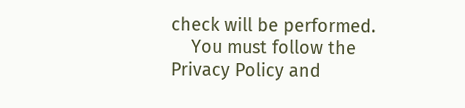check will be performed.
    You must follow the Privacy Policy and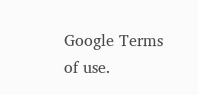Google Terms of use.